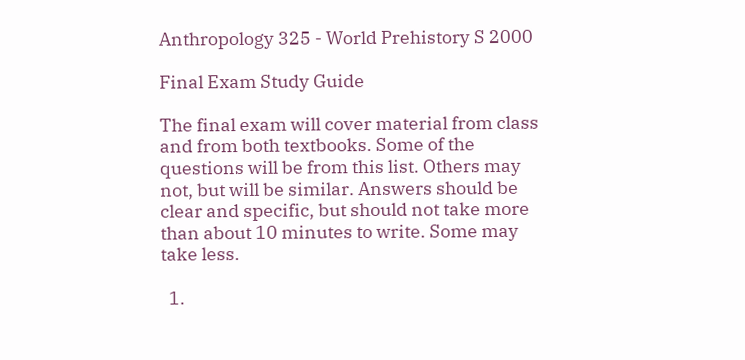Anthropology 325 - World Prehistory S 2000

Final Exam Study Guide

The final exam will cover material from class and from both textbooks. Some of the questions will be from this list. Others may not, but will be similar. Answers should be clear and specific, but should not take more than about 10 minutes to write. Some may take less.

  1.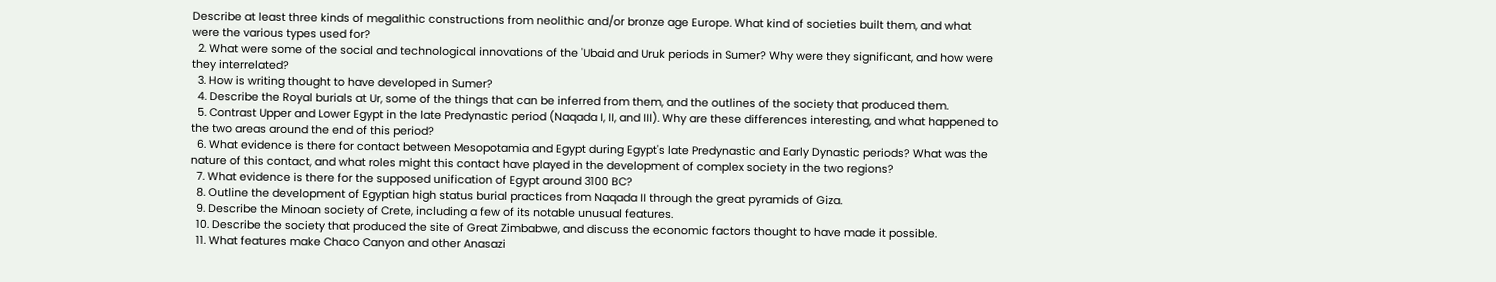Describe at least three kinds of megalithic constructions from neolithic and/or bronze age Europe. What kind of societies built them, and what were the various types used for?
  2. What were some of the social and technological innovations of the 'Ubaid and Uruk periods in Sumer? Why were they significant, and how were they interrelated?
  3. How is writing thought to have developed in Sumer?
  4. Describe the Royal burials at Ur, some of the things that can be inferred from them, and the outlines of the society that produced them.
  5. Contrast Upper and Lower Egypt in the late Predynastic period (Naqada I, II, and III). Why are these differences interesting, and what happened to the two areas around the end of this period?
  6. What evidence is there for contact between Mesopotamia and Egypt during Egypt's late Predynastic and Early Dynastic periods? What was the nature of this contact, and what roles might this contact have played in the development of complex society in the two regions?
  7. What evidence is there for the supposed unification of Egypt around 3100 BC?
  8. Outline the development of Egyptian high status burial practices from Naqada II through the great pyramids of Giza.
  9. Describe the Minoan society of Crete, including a few of its notable unusual features.
  10. Describe the society that produced the site of Great Zimbabwe, and discuss the economic factors thought to have made it possible.
  11. What features make Chaco Canyon and other Anasazi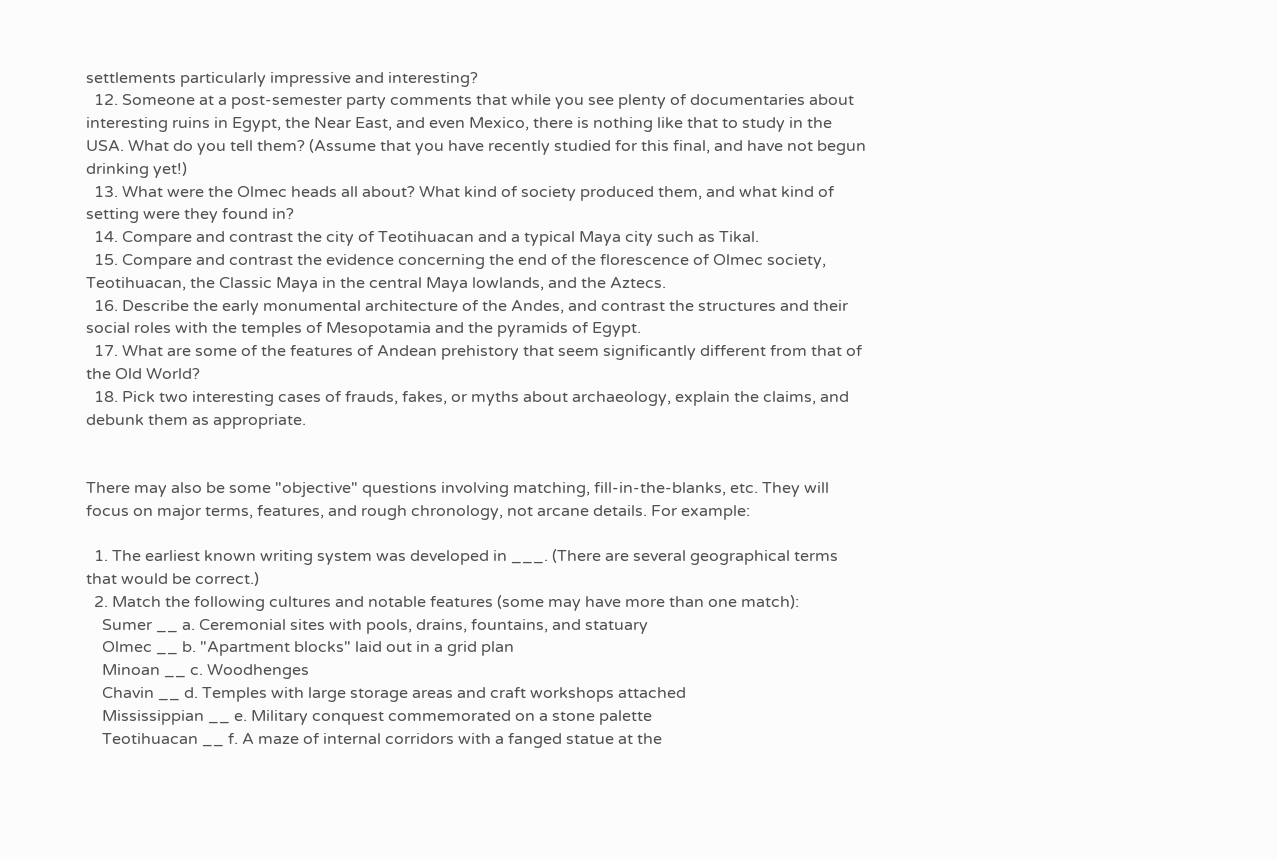settlements particularly impressive and interesting?
  12. Someone at a post-semester party comments that while you see plenty of documentaries about interesting ruins in Egypt, the Near East, and even Mexico, there is nothing like that to study in the USA. What do you tell them? (Assume that you have recently studied for this final, and have not begun drinking yet!)
  13. What were the Olmec heads all about? What kind of society produced them, and what kind of setting were they found in?
  14. Compare and contrast the city of Teotihuacan and a typical Maya city such as Tikal.
  15. Compare and contrast the evidence concerning the end of the florescence of Olmec society, Teotihuacan, the Classic Maya in the central Maya lowlands, and the Aztecs.
  16. Describe the early monumental architecture of the Andes, and contrast the structures and their social roles with the temples of Mesopotamia and the pyramids of Egypt.
  17. What are some of the features of Andean prehistory that seem significantly different from that of the Old World?
  18. Pick two interesting cases of frauds, fakes, or myths about archaeology, explain the claims, and debunk them as appropriate.


There may also be some "objective" questions involving matching, fill-in-the-blanks, etc. They will focus on major terms, features, and rough chronology, not arcane details. For example:

  1. The earliest known writing system was developed in ___. (There are several geographical terms that would be correct.)
  2. Match the following cultures and notable features (some may have more than one match):
    Sumer __ a. Ceremonial sites with pools, drains, fountains, and statuary
    Olmec __ b. "Apartment blocks" laid out in a grid plan
    Minoan __ c. Woodhenges
    Chavin __ d. Temples with large storage areas and craft workshops attached
    Mississippian __ e. Military conquest commemorated on a stone palette
    Teotihuacan __ f. A maze of internal corridors with a fanged statue at the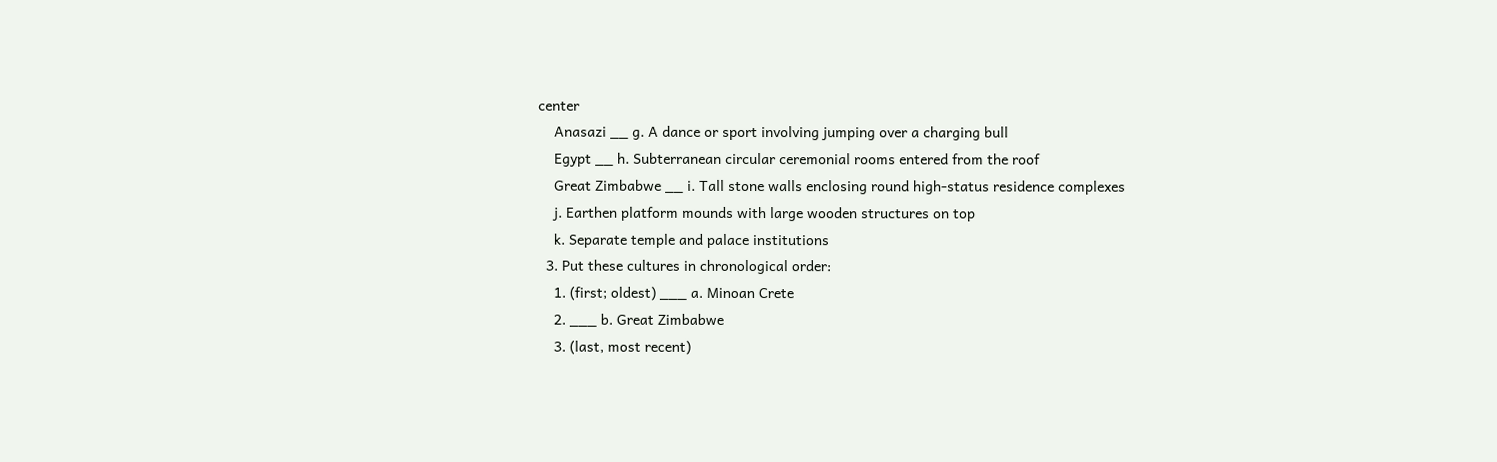center
    Anasazi __ g. A dance or sport involving jumping over a charging bull
    Egypt __ h. Subterranean circular ceremonial rooms entered from the roof
    Great Zimbabwe __ i. Tall stone walls enclosing round high-status residence complexes
    j. Earthen platform mounds with large wooden structures on top
    k. Separate temple and palace institutions
  3. Put these cultures in chronological order:
    1. (first; oldest) ___ a. Minoan Crete
    2. ___ b. Great Zimbabwe
    3. (last, most recent)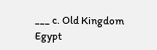___ c. Old Kingdom Egypt